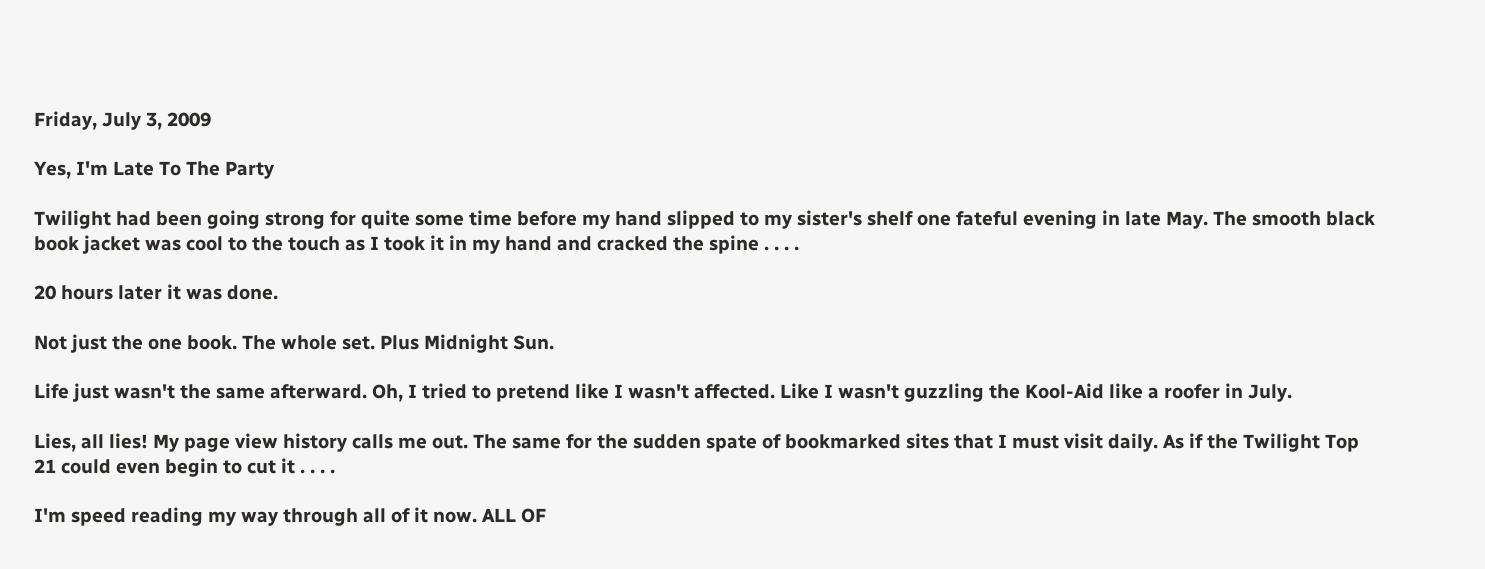Friday, July 3, 2009

Yes, I'm Late To The Party

Twilight had been going strong for quite some time before my hand slipped to my sister's shelf one fateful evening in late May. The smooth black book jacket was cool to the touch as I took it in my hand and cracked the spine . . . .

20 hours later it was done.

Not just the one book. The whole set. Plus Midnight Sun.

Life just wasn't the same afterward. Oh, I tried to pretend like I wasn't affected. Like I wasn't guzzling the Kool-Aid like a roofer in July.

Lies, all lies! My page view history calls me out. The same for the sudden spate of bookmarked sites that I must visit daily. As if the Twilight Top 21 could even begin to cut it . . . .

I'm speed reading my way through all of it now. ALL OF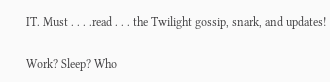IT. Must . . . .read . . . the Twilight gossip, snark, and updates!

Work? Sleep? Who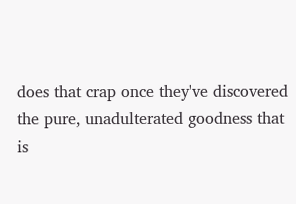does that crap once they've discovered the pure, unadulterated goodness that is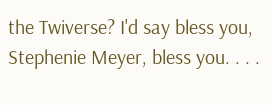the Twiverse? I'd say bless you, Stephenie Meyer, bless you. . . .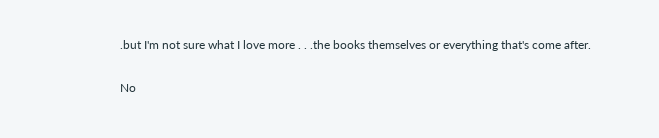.but I'm not sure what I love more . . .the books themselves or everything that's come after.

No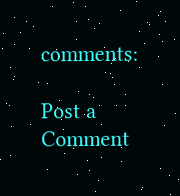comments:

Post a Comment